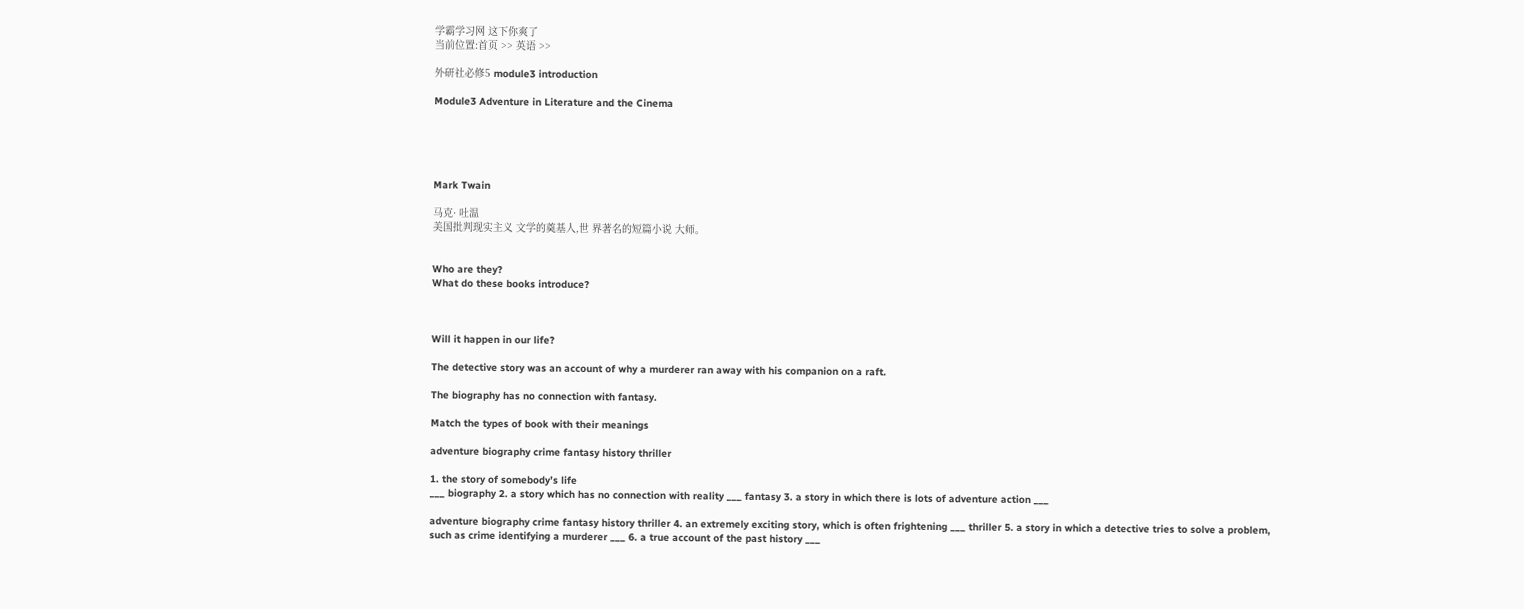学霸学习网 这下你爽了
当前位置:首页 >> 英语 >>

外研社必修5 module3 introduction

Module3 Adventure in Literature and the Cinema





Mark Twain

马克· 吐温
美国批判现实主义 文学的奠基人,世 界著名的短篇小说 大师。


Who are they?
What do these books introduce?



Will it happen in our life?

The detective story was an account of why a murderer ran away with his companion on a raft.

The biography has no connection with fantasy.

Match the types of book with their meanings

adventure biography crime fantasy history thriller

1. the story of somebody’s life
___ biography 2. a story which has no connection with reality ___ fantasy 3. a story in which there is lots of adventure action ___

adventure biography crime fantasy history thriller 4. an extremely exciting story, which is often frightening ___ thriller 5. a story in which a detective tries to solve a problem, such as crime identifying a murderer ___ 6. a true account of the past history ___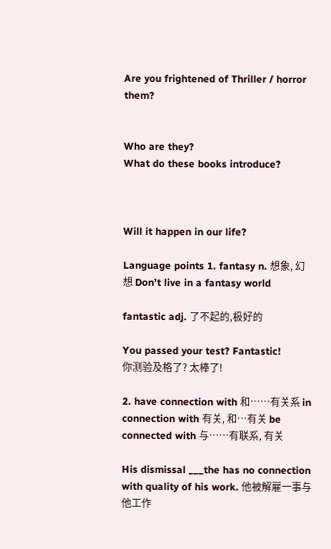Are you frightened of Thriller / horror them?


Who are they?
What do these books introduce?



Will it happen in our life?

Language points 1. fantasy n. 想象, 幻想 Don’t live in a fantasy world

fantastic adj. 了不起的,极好的

You passed your test? Fantastic!
你测验及格了? 太棒了!

2. have connection with 和……有关系 in connection with 有关, 和…有关 be connected with 与……有联系, 有关

His dismissal ___the has no connection with quality of his work. 他被解雇一事与他工作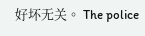好坏无关。 The police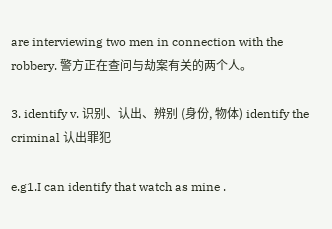are interviewing two men in connection with the robbery. 警方正在查问与劫案有关的两个人。

3. identify v. 识别、认出、辨别 (身份, 物体) identify the criminal 认出罪犯

e.g1.I can identify that watch as mine .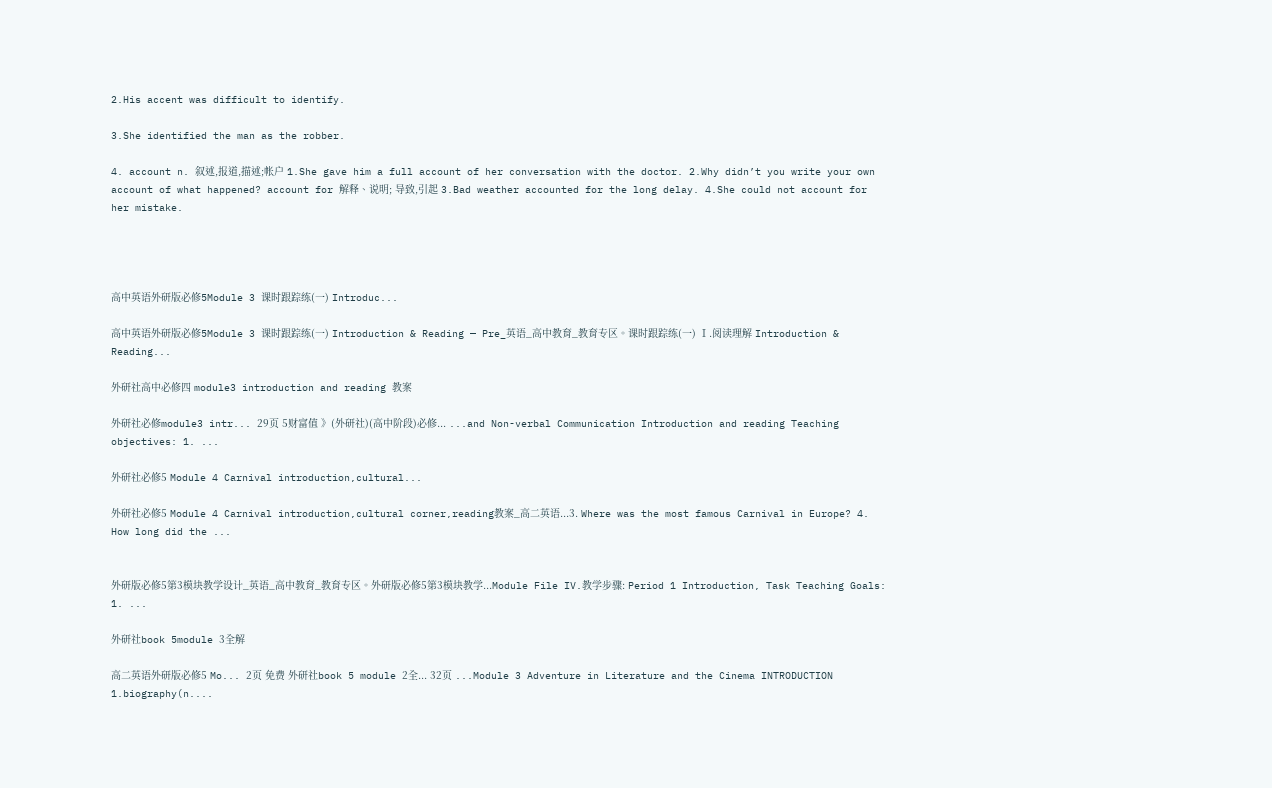2.His accent was difficult to identify.

3.She identified the man as the robber.

4. account n. 叙述,报道,描述;帐户 1.She gave him a full account of her conversation with the doctor. 2.Why didn’t you write your own account of what happened? account for 解释、说明; 导致,引起 3.Bad weather accounted for the long delay. 4.She could not account for her mistake.




高中英语外研版必修5Module 3 课时跟踪练(一) Introduc...

高中英语外研版必修5Module 3 课时跟踪练(一) Introduction & Reading — Pre_英语_高中教育_教育专区。课时跟踪练(一) Ⅰ.阅读理解 Introduction & Reading...

外研社高中必修四 module3 introduction and reading 教案

外研社必修module3 intr... 29页 5财富值 》(外研社)(高中阶段)必修... ...and Non-verbal Communication Introduction and reading Teaching objectives: 1. ...

外研社必修5 Module 4 Carnival introduction,cultural...

外研社必修5 Module 4 Carnival introduction,cultural corner,reading教案_高二英语...3. Where was the most famous Carnival in Europe? 4. How long did the ...


外研版必修5第3模块教学设计_英语_高中教育_教育专区。外研版必修5第3模块教学...Module File IV.教学步骤: Period 1 Introduction, Task Teaching Goals: 1. ...

外研社book 5module 3全解

高二英语外研版必修5 Mo... 2页 免费 外研社book 5 module 2全... 32页 ...Module 3 Adventure in Literature and the Cinema INTRODUCTION 1.biography(n....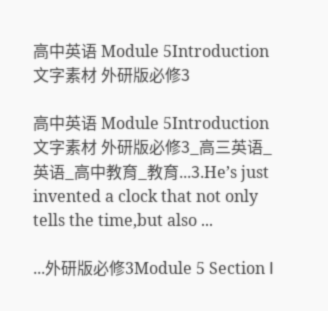高中英语 Module 5Introduction文字素材 外研版必修3

高中英语 Module 5Introduction文字素材 外研版必修3_高三英语_英语_高中教育_教育...3.He’s just invented a clock that not only tells the time,but also ...

...外研版必修3Module 5 Section Ⅰ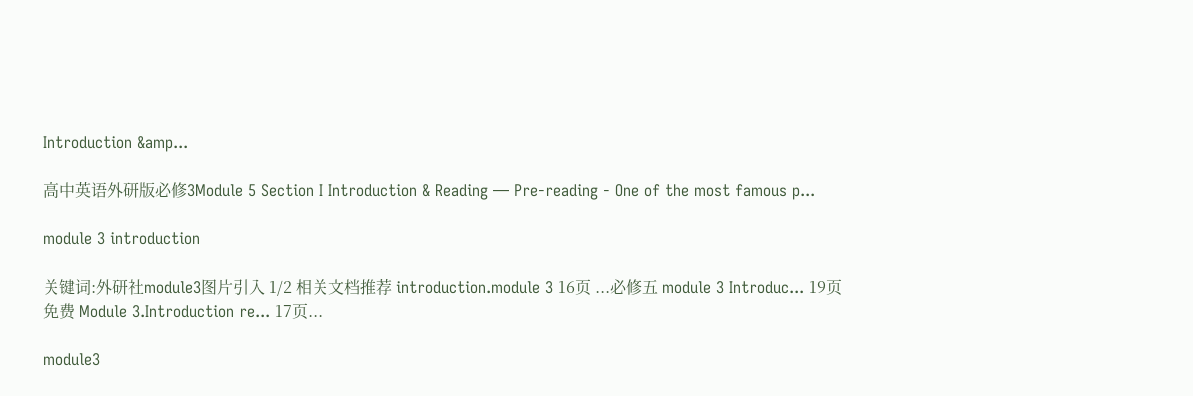Introduction &amp...

高中英语外研版必修3Module 5 Section Ⅰ Introduction & Reading — Pre-reading - One of the most famous p...

module 3 introduction

关键词:外研社module3图片引入 1/2 相关文档推荐 introduction.module 3 16页 ...必修五 module 3 Introduc... 19页 免费 Module 3.Introduction re... 17页...

module3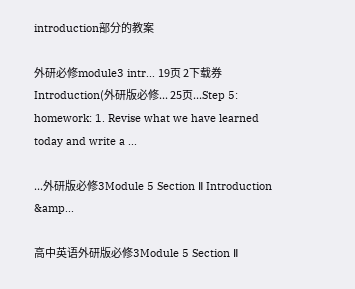introduction部分的教案

外研必修module3 intr... 19页 2下载券 Introduction(外研版必修... 25页...Step 5: homework: 1. Revise what we have learned today and write a ...

...外研版必修3Module 5 Section Ⅱ Introduction &amp...

高中英语外研版必修3Module 5 Section Ⅱ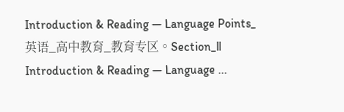Introduction & Reading — Language Points_英语_高中教育_教育专区。Section_Ⅱ Introduction & Reading — Language ...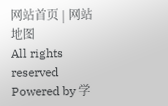网站首页 | 网站地图
All rights reserved Powered by 学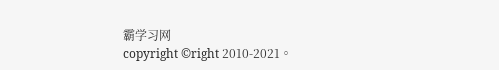霸学习网
copyright ©right 2010-2021。